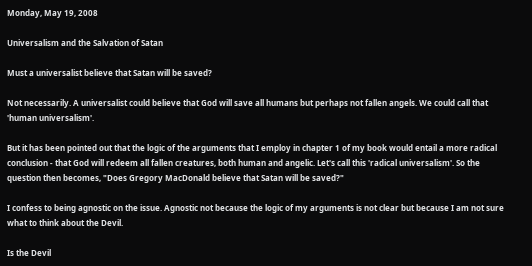Monday, May 19, 2008

Universalism and the Salvation of Satan

Must a universalist believe that Satan will be saved?

Not necessarily. A universalist could believe that God will save all humans but perhaps not fallen angels. We could call that 'human universalism'.

But it has been pointed out that the logic of the arguments that I employ in chapter 1 of my book would entail a more radical conclusion - that God will redeem all fallen creatures, both human and angelic. Let's call this 'radical universalism'. So the question then becomes, "Does Gregory MacDonald believe that Satan will be saved?"

I confess to being agnostic on the issue. Agnostic not because the logic of my arguments is not clear but because I am not sure what to think about the Devil.

Is the Devil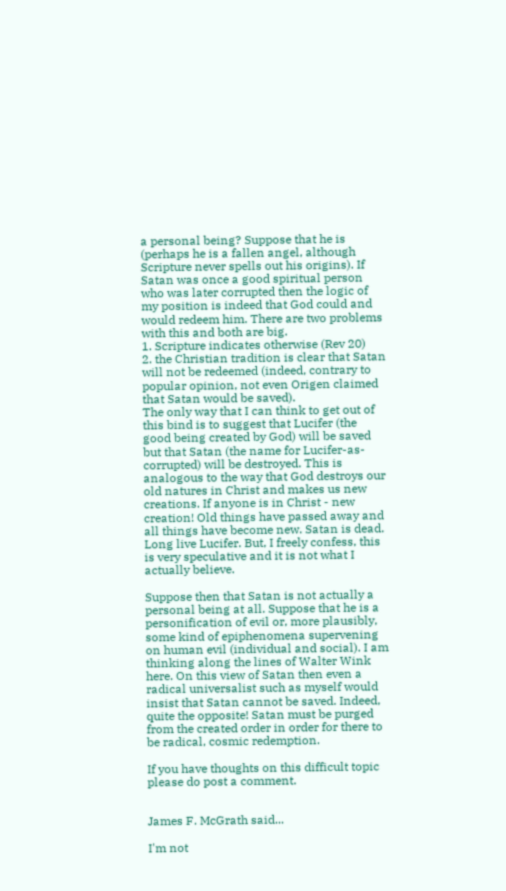a personal being? Suppose that he is (perhaps he is a fallen angel, although Scripture never spells out his origins). If Satan was once a good spiritual person who was later corrupted then the logic of my position is indeed that God could and would redeem him. There are two problems with this and both are big.
1. Scripture indicates otherwise (Rev 20)
2. the Christian tradition is clear that Satan will not be redeemed (indeed, contrary to popular opinion, not even Origen claimed that Satan would be saved).
The only way that I can think to get out of this bind is to suggest that Lucifer (the good being created by God) will be saved but that Satan (the name for Lucifer-as-corrupted) will be destroyed. This is analogous to the way that God destroys our old natures in Christ and makes us new creations. If anyone is in Christ - new creation! Old things have passed away and all things have become new. Satan is dead. Long live Lucifer. But, I freely confess, this is very speculative and it is not what I actually believe.

Suppose then that Satan is not actually a personal being at all. Suppose that he is a personification of evil or, more plausibly, some kind of epiphenomena supervening on human evil (individual and social). I am thinking along the lines of Walter Wink here. On this view of Satan then even a radical universalist such as myself would insist that Satan cannot be saved. Indeed, quite the opposite! Satan must be purged from the created order in order for there to be radical, cosmic redemption.

If you have thoughts on this difficult topic please do post a comment.


James F. McGrath said...

I'm not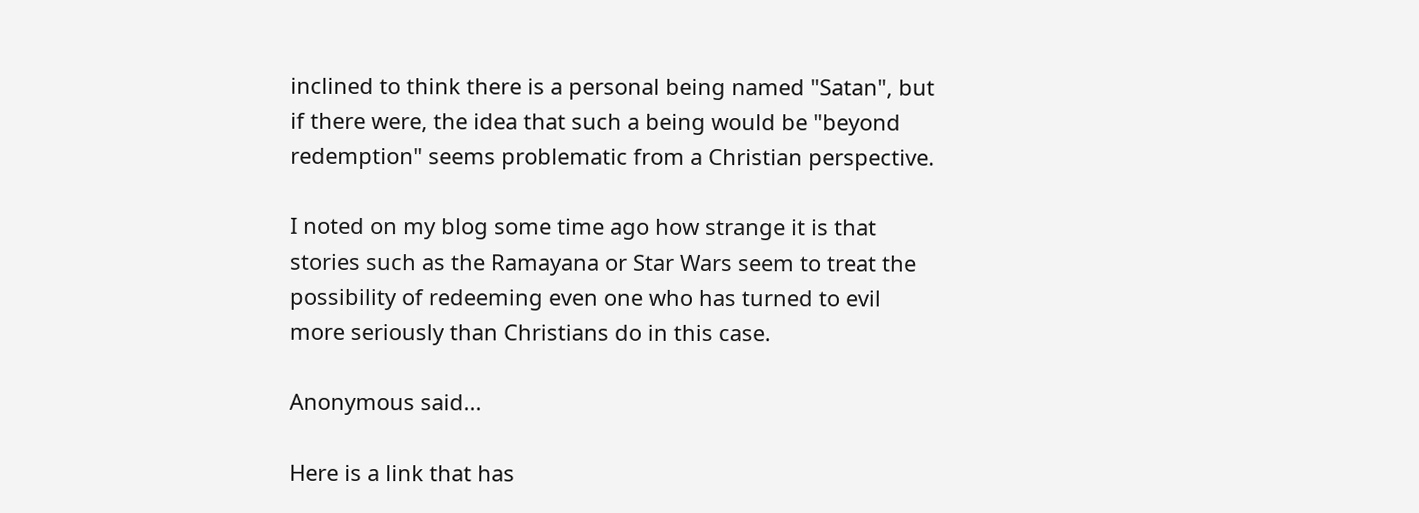inclined to think there is a personal being named "Satan", but if there were, the idea that such a being would be "beyond redemption" seems problematic from a Christian perspective.

I noted on my blog some time ago how strange it is that stories such as the Ramayana or Star Wars seem to treat the possibility of redeeming even one who has turned to evil more seriously than Christians do in this case.

Anonymous said...

Here is a link that has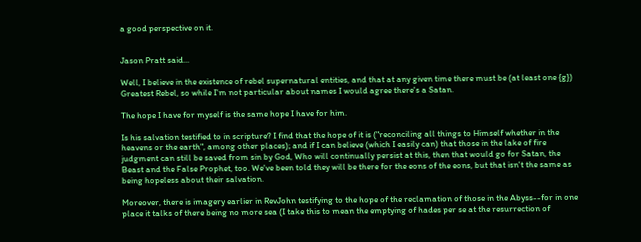a good perspective on it.


Jason Pratt said...

Well, I believe in the existence of rebel supernatural entities, and that at any given time there must be (at least one {g}) Greatest Rebel, so while I'm not particular about names I would agree there's a Satan.

The hope I have for myself is the same hope I have for him.

Is his salvation testified to in scripture? I find that the hope of it is ("reconciling all things to Himself whether in the heavens or the earth", among other places); and if I can believe (which I easily can) that those in the lake of fire judgment can still be saved from sin by God, Who will continually persist at this, then that would go for Satan, the Beast and the False Prophet, too. We've been told they will be there for the eons of the eons, but that isn't the same as being hopeless about their salvation.

Moreover, there is imagery earlier in RevJohn testifying to the hope of the reclamation of those in the Abyss--for in one place it talks of there being no more sea (I take this to mean the emptying of hades per se at the resurrection of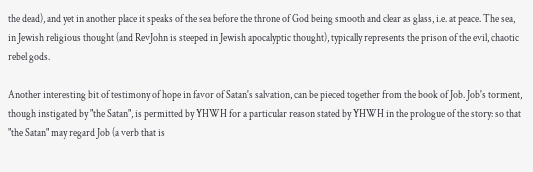the dead), and yet in another place it speaks of the sea before the throne of God being smooth and clear as glass, i.e. at peace. The sea, in Jewish religious thought (and RevJohn is steeped in Jewish apocalyptic thought), typically represents the prison of the evil, chaotic rebel gods.

Another interesting bit of testimony of hope in favor of Satan's salvation, can be pieced together from the book of Job. Job's torment, though instigated by "the Satan", is permitted by YHWH for a particular reason stated by YHWH in the prologue of the story: so that "the Satan" may regard Job (a verb that is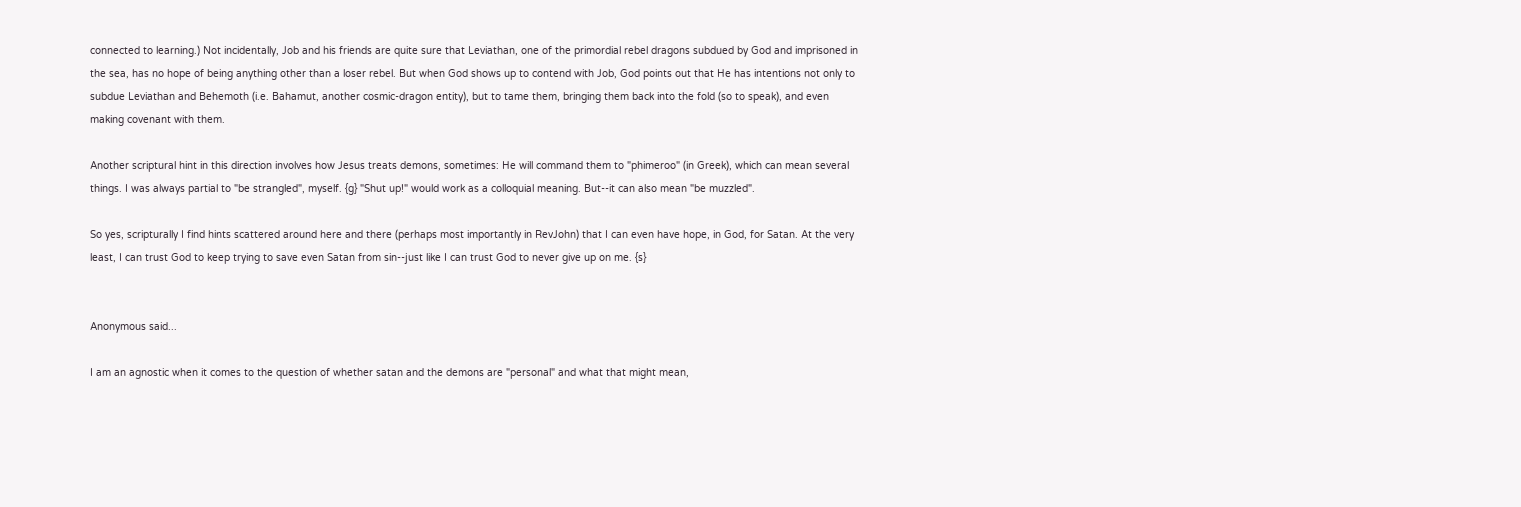connected to learning.) Not incidentally, Job and his friends are quite sure that Leviathan, one of the primordial rebel dragons subdued by God and imprisoned in the sea, has no hope of being anything other than a loser rebel. But when God shows up to contend with Job, God points out that He has intentions not only to subdue Leviathan and Behemoth (i.e. Bahamut, another cosmic-dragon entity), but to tame them, bringing them back into the fold (so to speak), and even making covenant with them.

Another scriptural hint in this direction involves how Jesus treats demons, sometimes: He will command them to "phimeroo" (in Greek), which can mean several things. I was always partial to "be strangled", myself. {g} "Shut up!" would work as a colloquial meaning. But--it can also mean "be muzzled".

So yes, scripturally I find hints scattered around here and there (perhaps most importantly in RevJohn) that I can even have hope, in God, for Satan. At the very least, I can trust God to keep trying to save even Satan from sin--just like I can trust God to never give up on me. {s}


Anonymous said...

I am an agnostic when it comes to the question of whether satan and the demons are "personal" and what that might mean,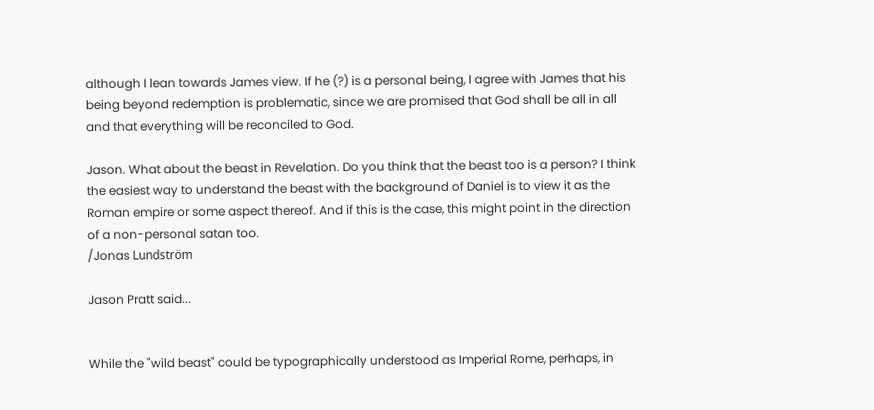although I lean towards James view. If he (?) is a personal being, I agree with James that his being beyond redemption is problematic, since we are promised that God shall be all in all and that everything will be reconciled to God.

Jason. What about the beast in Revelation. Do you think that the beast too is a person? I think the easiest way to understand the beast with the background of Daniel is to view it as the Roman empire or some aspect thereof. And if this is the case, this might point in the direction of a non-personal satan too.
/Jonas Lundström

Jason Pratt said...


While the "wild beast" could be typographically understood as Imperial Rome, perhaps, in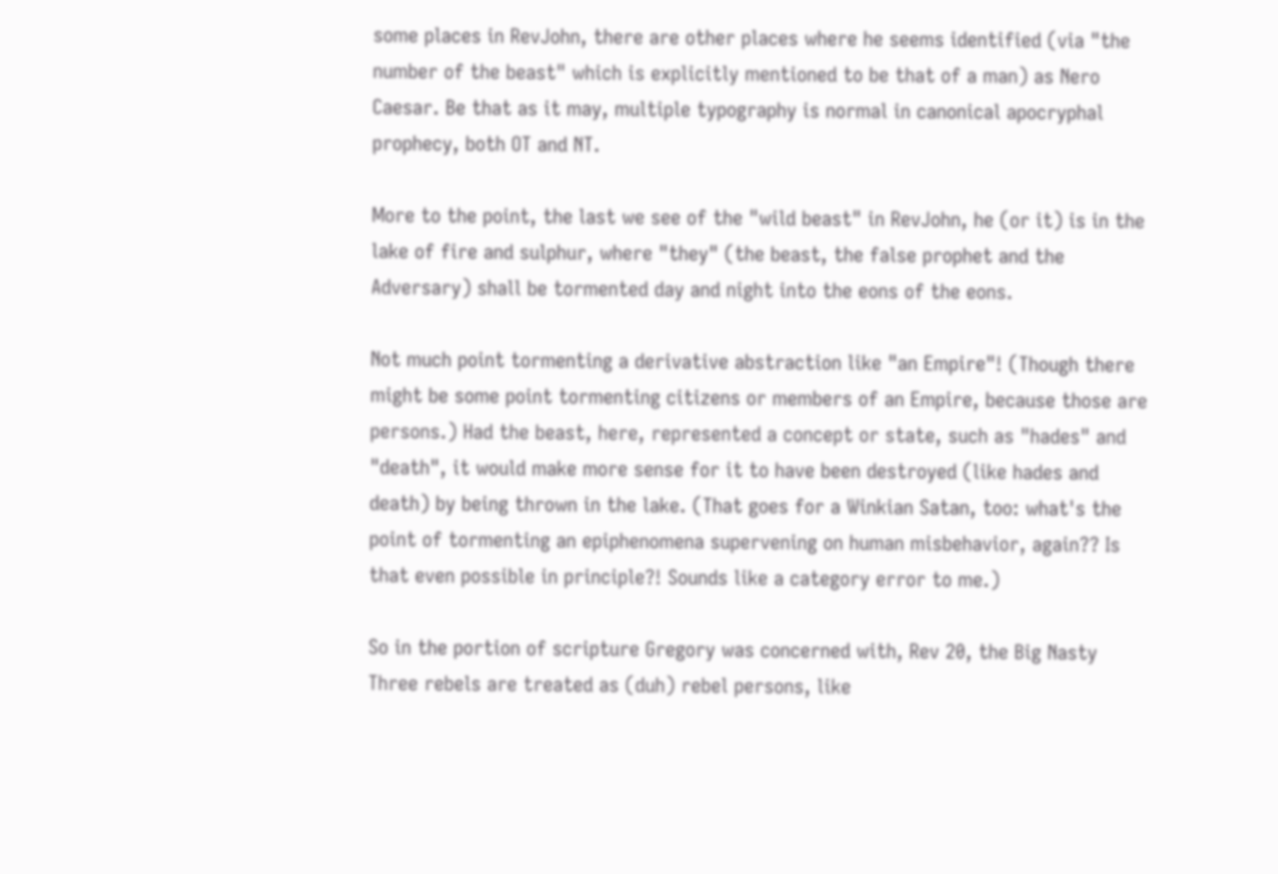some places in RevJohn, there are other places where he seems identified (via "the number of the beast" which is explicitly mentioned to be that of a man) as Nero Caesar. Be that as it may, multiple typography is normal in canonical apocryphal prophecy, both OT and NT.

More to the point, the last we see of the "wild beast" in RevJohn, he (or it) is in the lake of fire and sulphur, where "they" (the beast, the false prophet and the Adversary) shall be tormented day and night into the eons of the eons.

Not much point tormenting a derivative abstraction like "an Empire"! (Though there might be some point tormenting citizens or members of an Empire, because those are persons.) Had the beast, here, represented a concept or state, such as "hades" and "death", it would make more sense for it to have been destroyed (like hades and death) by being thrown in the lake. (That goes for a Winkian Satan, too: what's the point of tormenting an epiphenomena supervening on human misbehavior, again?? Is that even possible in principle?! Sounds like a category error to me.)

So in the portion of scripture Gregory was concerned with, Rev 20, the Big Nasty Three rebels are treated as (duh) rebel persons, like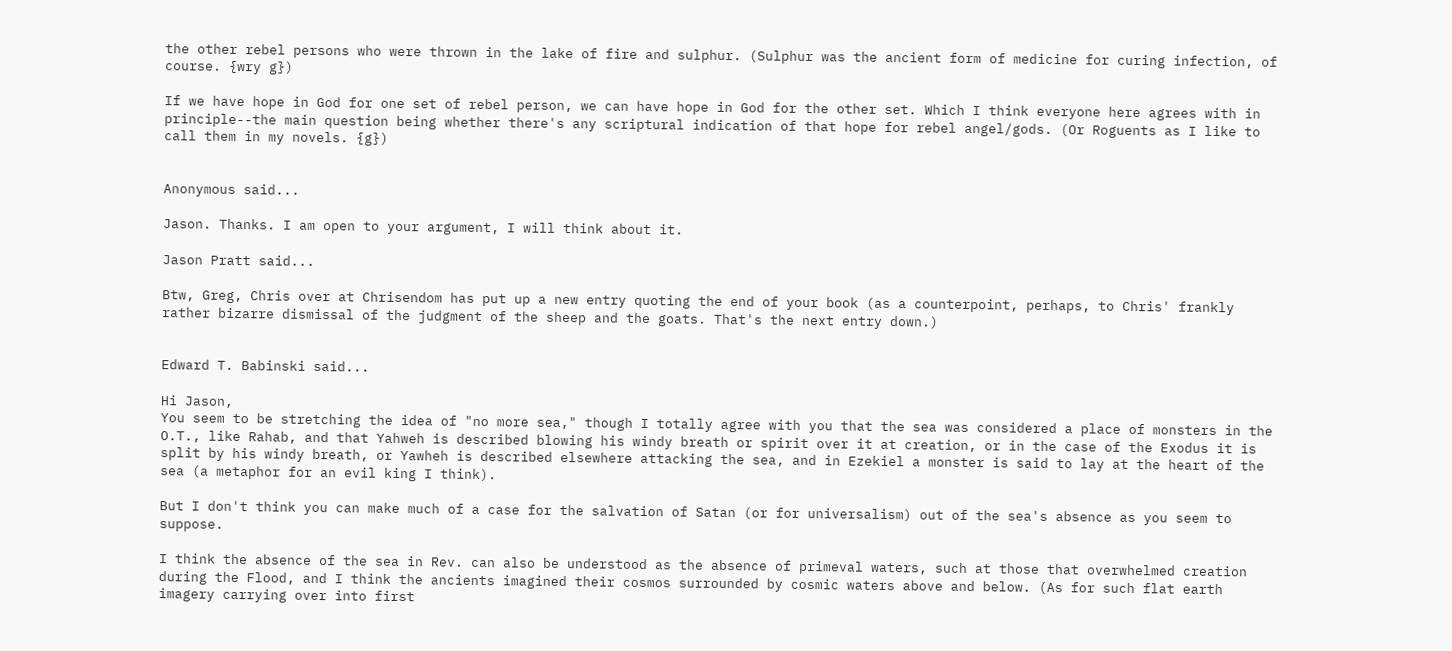the other rebel persons who were thrown in the lake of fire and sulphur. (Sulphur was the ancient form of medicine for curing infection, of course. {wry g})

If we have hope in God for one set of rebel person, we can have hope in God for the other set. Which I think everyone here agrees with in principle--the main question being whether there's any scriptural indication of that hope for rebel angel/gods. (Or Roguents as I like to call them in my novels. {g})


Anonymous said...

Jason. Thanks. I am open to your argument, I will think about it.

Jason Pratt said...

Btw, Greg, Chris over at Chrisendom has put up a new entry quoting the end of your book (as a counterpoint, perhaps, to Chris' frankly rather bizarre dismissal of the judgment of the sheep and the goats. That's the next entry down.)


Edward T. Babinski said...

Hi Jason,
You seem to be stretching the idea of "no more sea," though I totally agree with you that the sea was considered a place of monsters in the O.T., like Rahab, and that Yahweh is described blowing his windy breath or spirit over it at creation, or in the case of the Exodus it is split by his windy breath, or Yawheh is described elsewhere attacking the sea, and in Ezekiel a monster is said to lay at the heart of the sea (a metaphor for an evil king I think).

But I don't think you can make much of a case for the salvation of Satan (or for universalism) out of the sea's absence as you seem to suppose.

I think the absence of the sea in Rev. can also be understood as the absence of primeval waters, such at those that overwhelmed creation during the Flood, and I think the ancients imagined their cosmos surrounded by cosmic waters above and below. (As for such flat earth imagery carrying over into first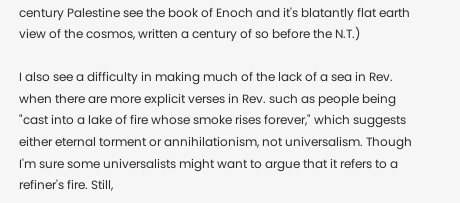century Palestine see the book of Enoch and it's blatantly flat earth view of the cosmos, written a century of so before the N.T.)

I also see a difficulty in making much of the lack of a sea in Rev. when there are more explicit verses in Rev. such as people being "cast into a lake of fire whose smoke rises forever," which suggests either eternal torment or annihilationism, not universalism. Though I'm sure some universalists might want to argue that it refers to a refiner's fire. Still,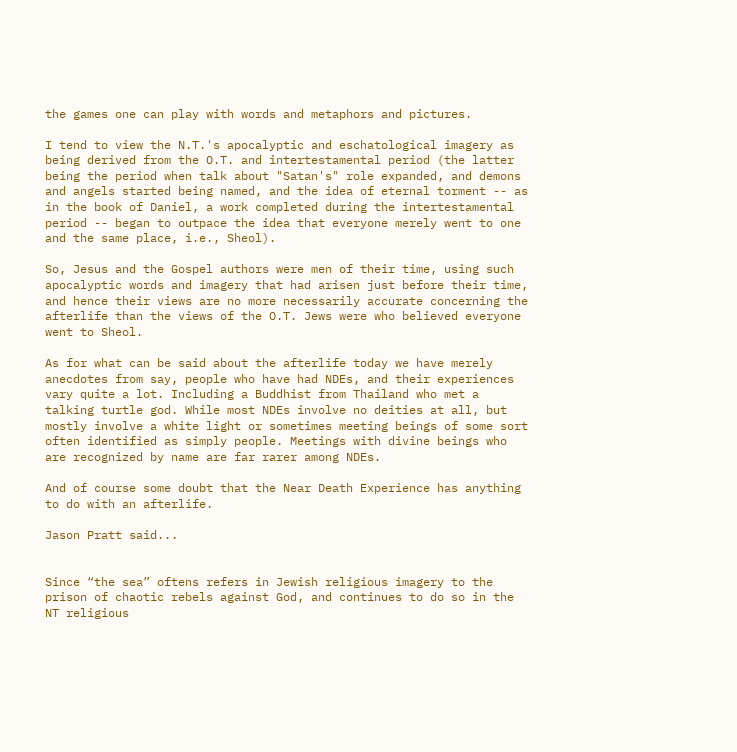the games one can play with words and metaphors and pictures.

I tend to view the N.T.'s apocalyptic and eschatological imagery as being derived from the O.T. and intertestamental period (the latter being the period when talk about "Satan's" role expanded, and demons and angels started being named, and the idea of eternal torment -- as in the book of Daniel, a work completed during the intertestamental period -- began to outpace the idea that everyone merely went to one and the same place, i.e., Sheol).

So, Jesus and the Gospel authors were men of their time, using such apocalyptic words and imagery that had arisen just before their time, and hence their views are no more necessarily accurate concerning the afterlife than the views of the O.T. Jews were who believed everyone went to Sheol.

As for what can be said about the afterlife today we have merely anecdotes from say, people who have had NDEs, and their experiences vary quite a lot. Including a Buddhist from Thailand who met a talking turtle god. While most NDEs involve no deities at all, but mostly involve a white light or sometimes meeting beings of some sort often identified as simply people. Meetings with divine beings who are recognized by name are far rarer among NDEs.

And of course some doubt that the Near Death Experience has anything to do with an afterlife.

Jason Pratt said...


Since “the sea” oftens refers in Jewish religious imagery to the prison of chaotic rebels against God, and continues to do so in the NT religious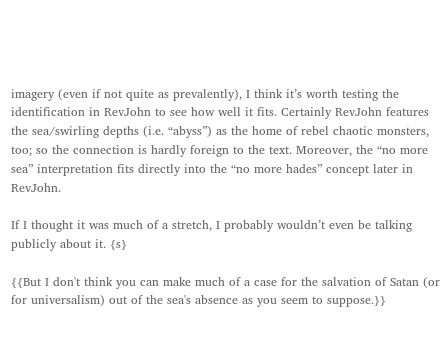imagery (even if not quite as prevalently), I think it’s worth testing the identification in RevJohn to see how well it fits. Certainly RevJohn features the sea/swirling depths (i.e. “abyss”) as the home of rebel chaotic monsters, too; so the connection is hardly foreign to the text. Moreover, the “no more sea” interpretation fits directly into the “no more hades” concept later in RevJohn.

If I thought it was much of a stretch, I probably wouldn’t even be talking publicly about it. {s}

{{But I don't think you can make much of a case for the salvation of Satan (or for universalism) out of the sea's absence as you seem to suppose.}}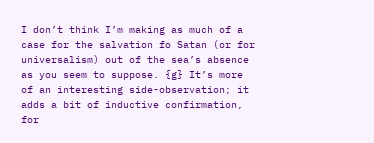I don’t think I’m making as much of a case for the salvation fo Satan (or for universalism) out of the sea’s absence as you seem to suppose. {g} It’s more of an interesting side-observation; it adds a bit of inductive confirmation, for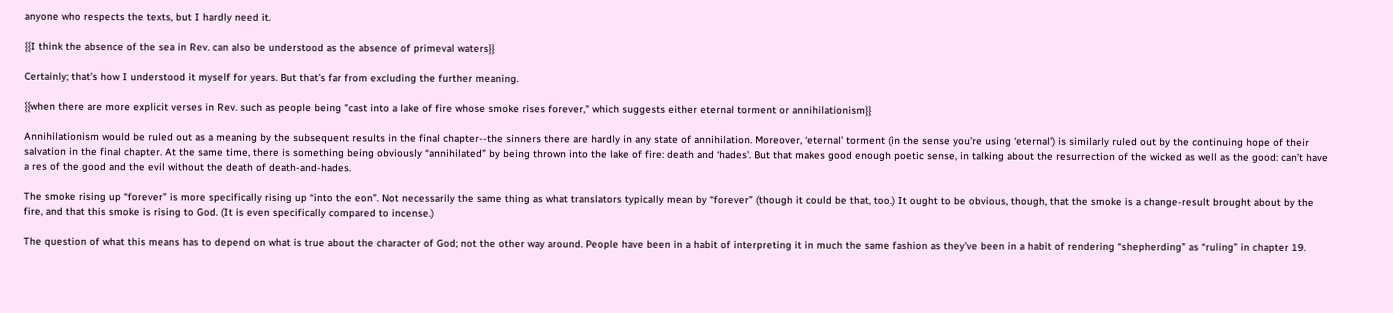anyone who respects the texts, but I hardly need it.

{{I think the absence of the sea in Rev. can also be understood as the absence of primeval waters}}

Certainly; that’s how I understood it myself for years. But that’s far from excluding the further meaning.

{{when there are more explicit verses in Rev. such as people being "cast into a lake of fire whose smoke rises forever," which suggests either eternal torment or annihilationism}}

Annihilationism would be ruled out as a meaning by the subsequent results in the final chapter--the sinners there are hardly in any state of annihilation. Moreover, ‘eternal’ torment (in the sense you’re using ‘eternal’) is similarly ruled out by the continuing hope of their salvation in the final chapter. At the same time, there is something being obviously “annihilated” by being thrown into the lake of fire: death and ‘hades’. But that makes good enough poetic sense, in talking about the resurrection of the wicked as well as the good: can’t have a res of the good and the evil without the death of death-and-hades.

The smoke rising up “forever” is more specifically rising up “into the eon”. Not necessarily the same thing as what translators typically mean by “forever” (though it could be that, too.) It ought to be obvious, though, that the smoke is a change-result brought about by the fire, and that this smoke is rising to God. (It is even specifically compared to incense.)

The question of what this means has to depend on what is true about the character of God; not the other way around. People have been in a habit of interpreting it in much the same fashion as they’ve been in a habit of rendering “shepherding” as “ruling” in chapter 19.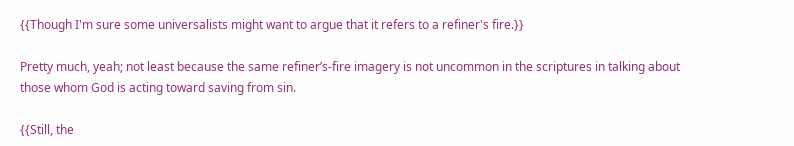{{Though I'm sure some universalists might want to argue that it refers to a refiner's fire.}}

Pretty much, yeah; not least because the same refiner’s-fire imagery is not uncommon in the scriptures in talking about those whom God is acting toward saving from sin.

{{Still, the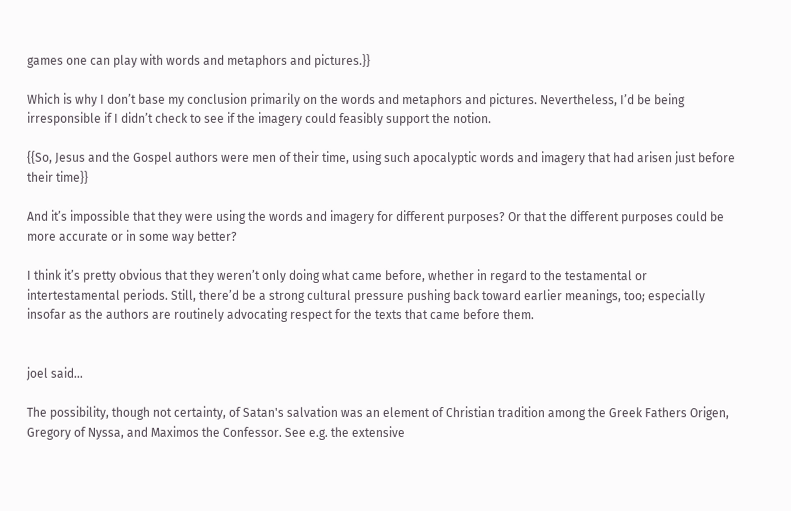games one can play with words and metaphors and pictures.}}

Which is why I don’t base my conclusion primarily on the words and metaphors and pictures. Nevertheless, I’d be being irresponsible if I didn’t check to see if the imagery could feasibly support the notion.

{{So, Jesus and the Gospel authors were men of their time, using such apocalyptic words and imagery that had arisen just before their time}}

And it’s impossible that they were using the words and imagery for different purposes? Or that the different purposes could be more accurate or in some way better?

I think it’s pretty obvious that they weren’t only doing what came before, whether in regard to the testamental or intertestamental periods. Still, there’d be a strong cultural pressure pushing back toward earlier meanings, too; especially insofar as the authors are routinely advocating respect for the texts that came before them.


joel said...

The possibility, though not certainty, of Satan's salvation was an element of Christian tradition among the Greek Fathers Origen, Gregory of Nyssa, and Maximos the Confessor. See e.g. the extensive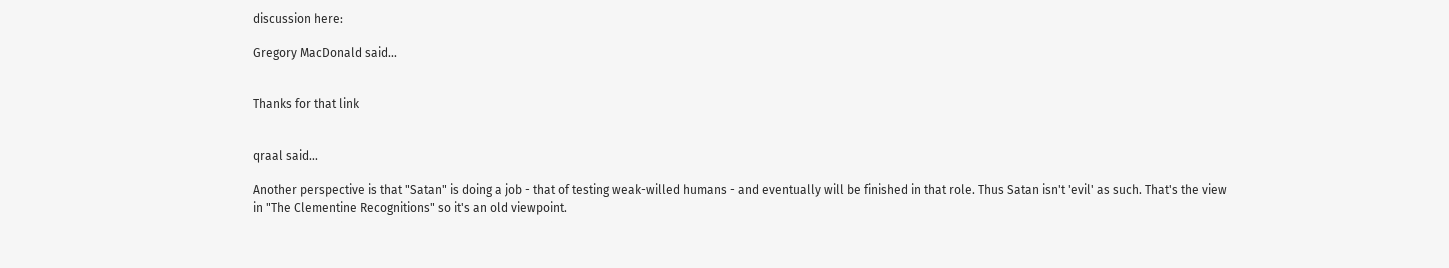discussion here:

Gregory MacDonald said...


Thanks for that link


qraal said...

Another perspective is that "Satan" is doing a job - that of testing weak-willed humans - and eventually will be finished in that role. Thus Satan isn't 'evil' as such. That's the view in "The Clementine Recognitions" so it's an old viewpoint.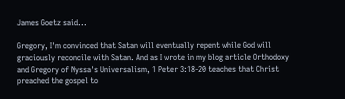James Goetz said...

Gregory, I'm convinced that Satan will eventually repent while God will graciously reconcile with Satan. And as I wrote in my blog article Orthodoxy and Gregory of Nyssa's Universalism, 1 Peter 3:18-20 teaches that Christ preached the gospel to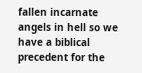fallen incarnate angels in hell so we have a biblical precedent for the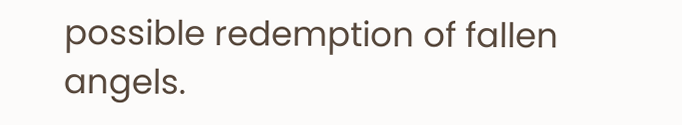possible redemption of fallen angels.